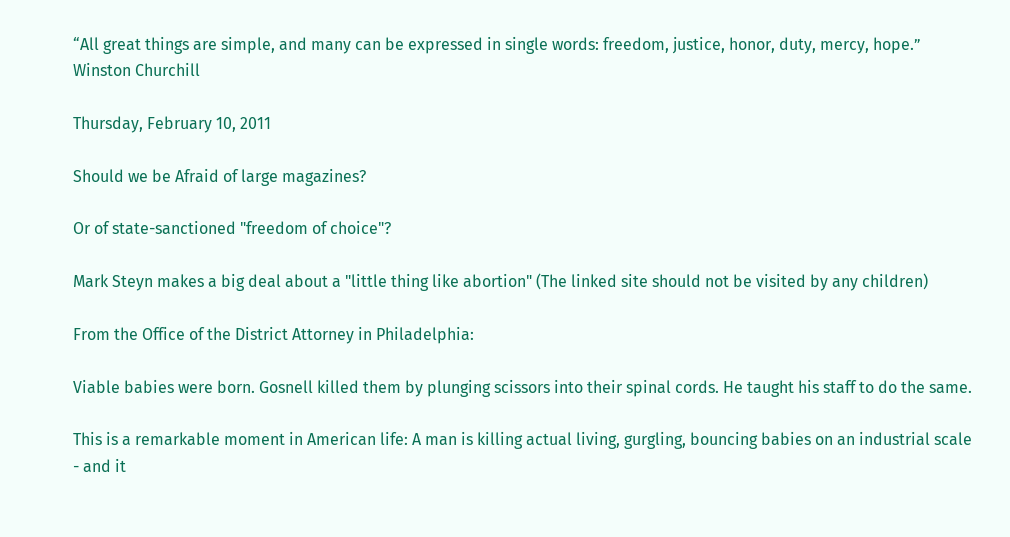“All great things are simple, and many can be expressed in single words: freedom, justice, honor, duty, mercy, hope.” Winston Churchill

Thursday, February 10, 2011

Should we be Afraid of large magazines?

Or of state-sanctioned "freedom of choice"?

Mark Steyn makes a big deal about a "little thing like abortion" (The linked site should not be visited by any children)

From the Office of the District Attorney in Philadelphia:

Viable babies were born. Gosnell killed them by plunging scissors into their spinal cords. He taught his staff to do the same.

This is a remarkable moment in American life: A man is killing actual living, gurgling, bouncing babies on an industrial scale - and it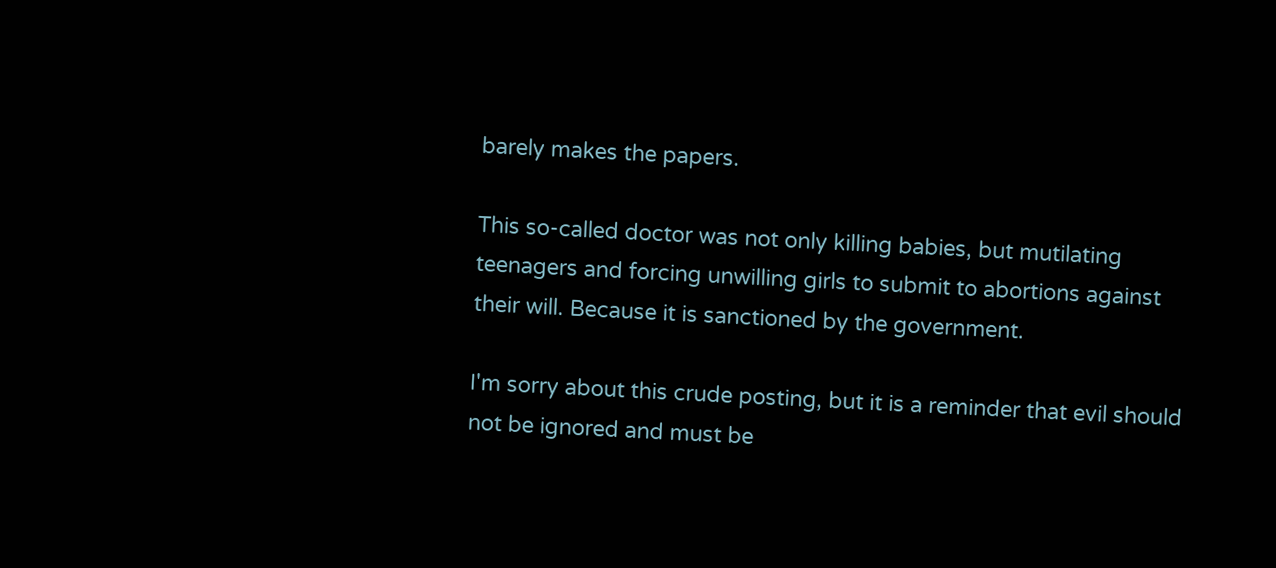barely makes the papers.

This so-called doctor was not only killing babies, but mutilating teenagers and forcing unwilling girls to submit to abortions against their will. Because it is sanctioned by the government.

I'm sorry about this crude posting, but it is a reminder that evil should not be ignored and must be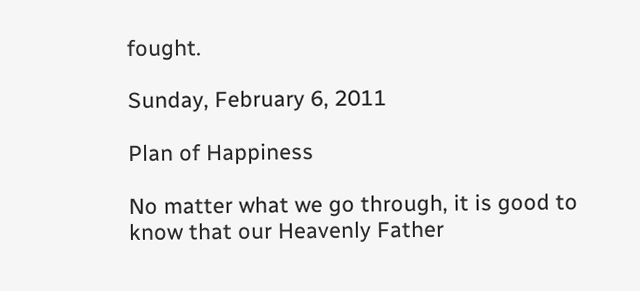fought.

Sunday, February 6, 2011

Plan of Happiness

No matter what we go through, it is good to know that our Heavenly Father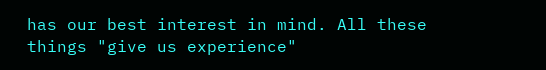has our best interest in mind. All these things "give us experience"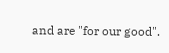and are "for our good".